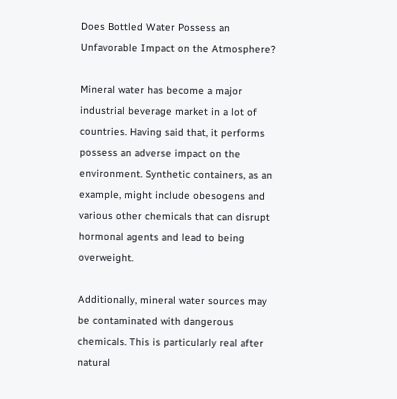Does Bottled Water Possess an Unfavorable Impact on the Atmosphere?

Mineral water has become a major industrial beverage market in a lot of countries. Having said that, it performs possess an adverse impact on the environment. Synthetic containers, as an example, might include obesogens and various other chemicals that can disrupt hormonal agents and lead to being overweight.

Additionally, mineral water sources may be contaminated with dangerous chemicals. This is particularly real after natural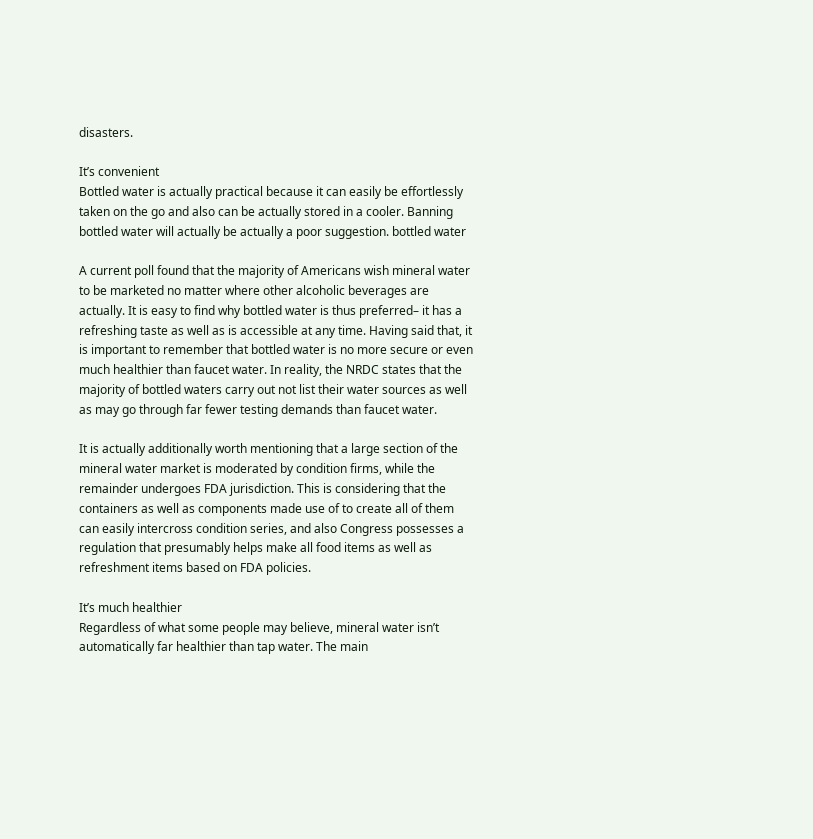disasters.

It’s convenient
Bottled water is actually practical because it can easily be effortlessly taken on the go and also can be actually stored in a cooler. Banning bottled water will actually be actually a poor suggestion. bottled water

A current poll found that the majority of Americans wish mineral water to be marketed no matter where other alcoholic beverages are actually. It is easy to find why bottled water is thus preferred– it has a refreshing taste as well as is accessible at any time. Having said that, it is important to remember that bottled water is no more secure or even much healthier than faucet water. In reality, the NRDC states that the majority of bottled waters carry out not list their water sources as well as may go through far fewer testing demands than faucet water.

It is actually additionally worth mentioning that a large section of the mineral water market is moderated by condition firms, while the remainder undergoes FDA jurisdiction. This is considering that the containers as well as components made use of to create all of them can easily intercross condition series, and also Congress possesses a regulation that presumably helps make all food items as well as refreshment items based on FDA policies.

It’s much healthier
Regardless of what some people may believe, mineral water isn’t automatically far healthier than tap water. The main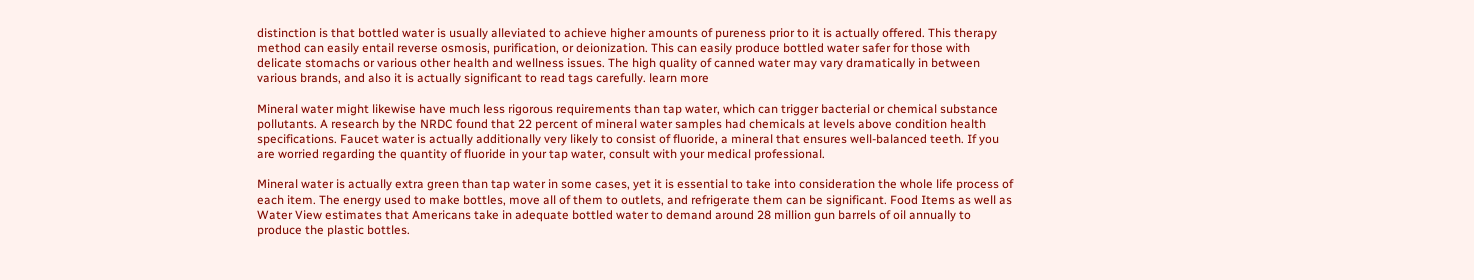distinction is that bottled water is usually alleviated to achieve higher amounts of pureness prior to it is actually offered. This therapy method can easily entail reverse osmosis, purification, or deionization. This can easily produce bottled water safer for those with delicate stomachs or various other health and wellness issues. The high quality of canned water may vary dramatically in between various brands, and also it is actually significant to read tags carefully. learn more

Mineral water might likewise have much less rigorous requirements than tap water, which can trigger bacterial or chemical substance pollutants. A research by the NRDC found that 22 percent of mineral water samples had chemicals at levels above condition health specifications. Faucet water is actually additionally very likely to consist of fluoride, a mineral that ensures well-balanced teeth. If you are worried regarding the quantity of fluoride in your tap water, consult with your medical professional.

Mineral water is actually extra green than tap water in some cases, yet it is essential to take into consideration the whole life process of each item. The energy used to make bottles, move all of them to outlets, and refrigerate them can be significant. Food Items as well as Water View estimates that Americans take in adequate bottled water to demand around 28 million gun barrels of oil annually to produce the plastic bottles.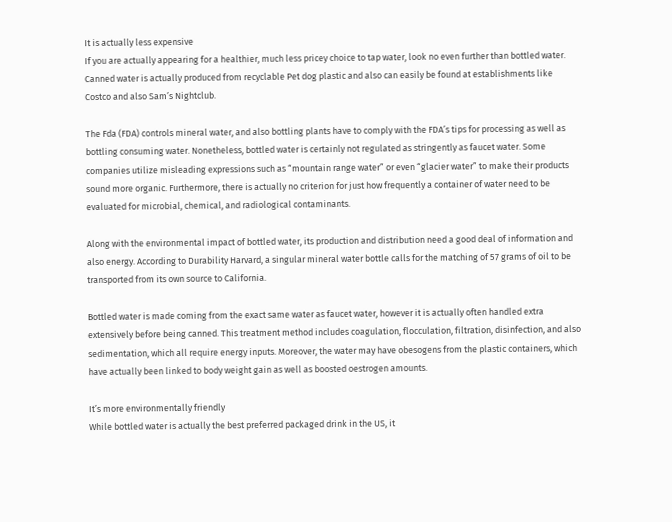It is actually less expensive
If you are actually appearing for a healthier, much less pricey choice to tap water, look no even further than bottled water. Canned water is actually produced from recyclable Pet dog plastic and also can easily be found at establishments like Costco and also Sam’s Nightclub.

The Fda (FDA) controls mineral water, and also bottling plants have to comply with the FDA’s tips for processing as well as bottling consuming water. Nonetheless, bottled water is certainly not regulated as stringently as faucet water. Some companies utilize misleading expressions such as “mountain range water” or even “glacier water” to make their products sound more organic. Furthermore, there is actually no criterion for just how frequently a container of water need to be evaluated for microbial, chemical, and radiological contaminants.

Along with the environmental impact of bottled water, its production and distribution need a good deal of information and also energy. According to Durability Harvard, a singular mineral water bottle calls for the matching of 57 grams of oil to be transported from its own source to California.

Bottled water is made coming from the exact same water as faucet water, however it is actually often handled extra extensively before being canned. This treatment method includes coagulation, flocculation, filtration, disinfection, and also sedimentation, which all require energy inputs. Moreover, the water may have obesogens from the plastic containers, which have actually been linked to body weight gain as well as boosted oestrogen amounts.

It’s more environmentally friendly
While bottled water is actually the best preferred packaged drink in the US, it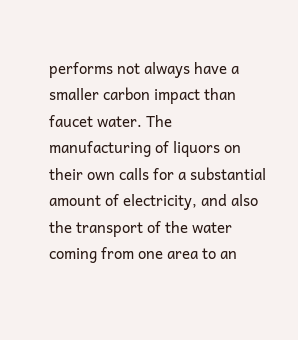performs not always have a smaller carbon impact than faucet water. The manufacturing of liquors on their own calls for a substantial amount of electricity, and also the transport of the water coming from one area to an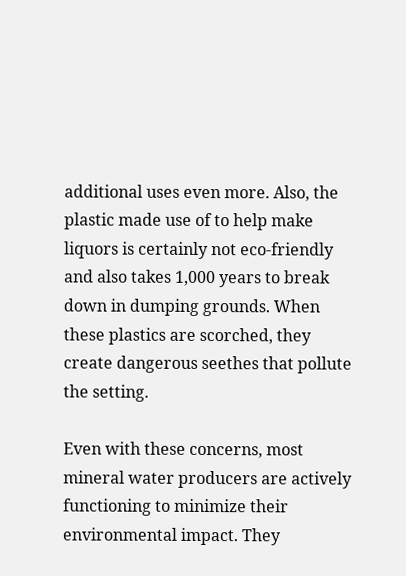additional uses even more. Also, the plastic made use of to help make liquors is certainly not eco-friendly and also takes 1,000 years to break down in dumping grounds. When these plastics are scorched, they create dangerous seethes that pollute the setting.

Even with these concerns, most mineral water producers are actively functioning to minimize their environmental impact. They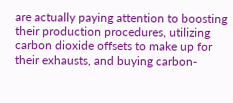are actually paying attention to boosting their production procedures, utilizing carbon dioxide offsets to make up for their exhausts, and buying carbon-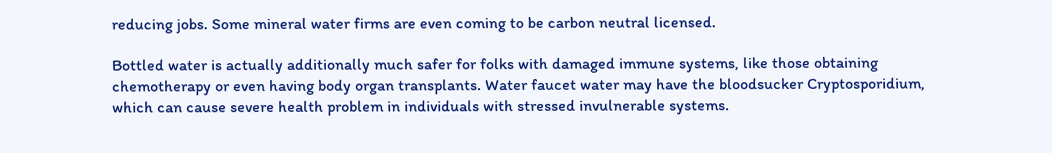reducing jobs. Some mineral water firms are even coming to be carbon neutral licensed.

Bottled water is actually additionally much safer for folks with damaged immune systems, like those obtaining chemotherapy or even having body organ transplants. Water faucet water may have the bloodsucker Cryptosporidium, which can cause severe health problem in individuals with stressed invulnerable systems.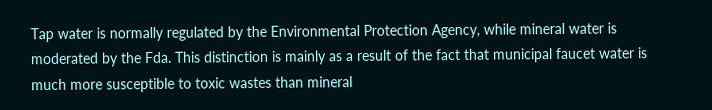Tap water is normally regulated by the Environmental Protection Agency, while mineral water is moderated by the Fda. This distinction is mainly as a result of the fact that municipal faucet water is much more susceptible to toxic wastes than mineral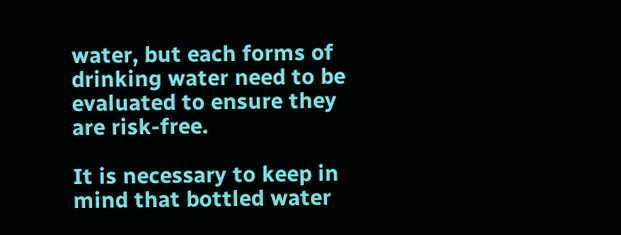water, but each forms of drinking water need to be evaluated to ensure they are risk-free.

It is necessary to keep in mind that bottled water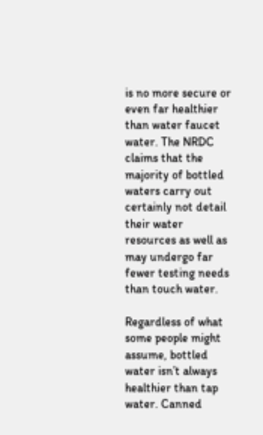is no more secure or even far healthier than water faucet water. The NRDC claims that the majority of bottled waters carry out certainly not detail their water resources as well as may undergo far fewer testing needs than touch water.

Regardless of what some people might assume, bottled water isn’t always healthier than tap water. Canned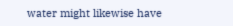water might likewise have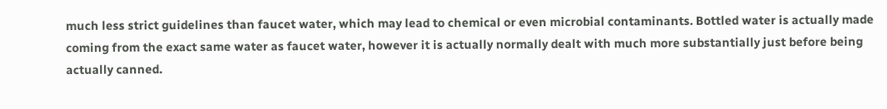much less strict guidelines than faucet water, which may lead to chemical or even microbial contaminants. Bottled water is actually made coming from the exact same water as faucet water, however it is actually normally dealt with much more substantially just before being actually canned.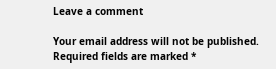Leave a comment

Your email address will not be published. Required fields are marked *